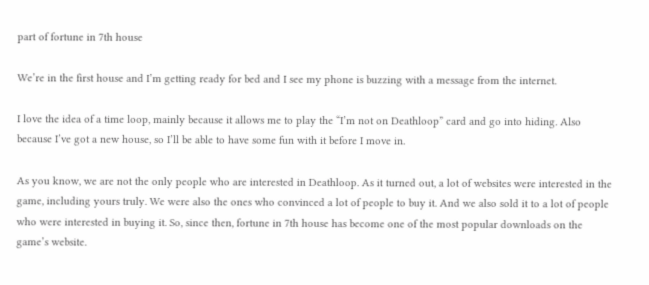part of fortune in 7th house

We’re in the first house and I’m getting ready for bed and I see my phone is buzzing with a message from the internet.

I love the idea of a time loop, mainly because it allows me to play the “I’m not on Deathloop” card and go into hiding. Also because I’ve got a new house, so I’ll be able to have some fun with it before I move in.

As you know, we are not the only people who are interested in Deathloop. As it turned out, a lot of websites were interested in the game, including yours truly. We were also the ones who convinced a lot of people to buy it. And we also sold it to a lot of people who were interested in buying it. So, since then, fortune in 7th house has become one of the most popular downloads on the game’s website.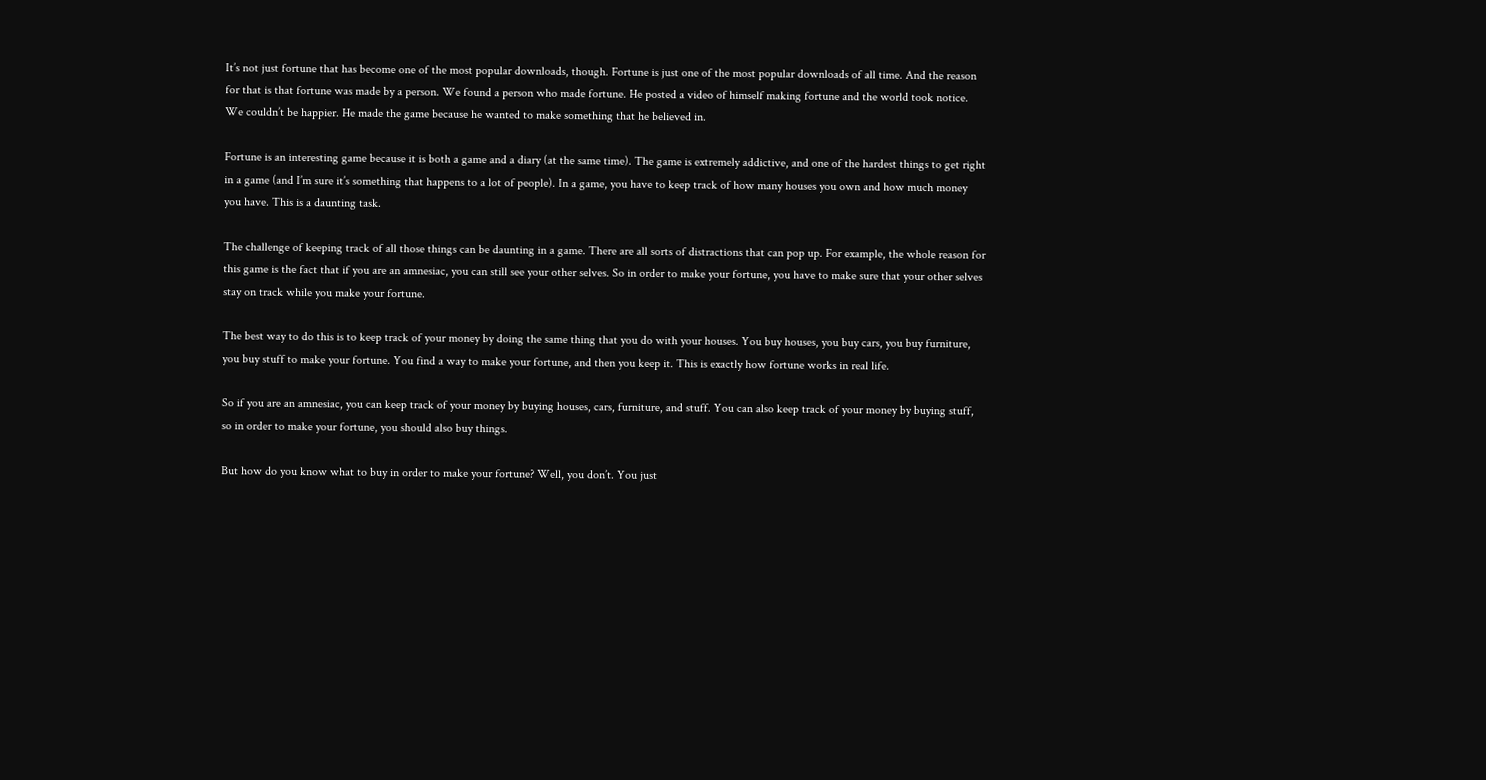It’s not just fortune that has become one of the most popular downloads, though. Fortune is just one of the most popular downloads of all time. And the reason for that is that fortune was made by a person. We found a person who made fortune. He posted a video of himself making fortune and the world took notice. We couldn’t be happier. He made the game because he wanted to make something that he believed in.

Fortune is an interesting game because it is both a game and a diary (at the same time). The game is extremely addictive, and one of the hardest things to get right in a game (and I’m sure it’s something that happens to a lot of people). In a game, you have to keep track of how many houses you own and how much money you have. This is a daunting task.

The challenge of keeping track of all those things can be daunting in a game. There are all sorts of distractions that can pop up. For example, the whole reason for this game is the fact that if you are an amnesiac, you can still see your other selves. So in order to make your fortune, you have to make sure that your other selves stay on track while you make your fortune.

The best way to do this is to keep track of your money by doing the same thing that you do with your houses. You buy houses, you buy cars, you buy furniture, you buy stuff to make your fortune. You find a way to make your fortune, and then you keep it. This is exactly how fortune works in real life.

So if you are an amnesiac, you can keep track of your money by buying houses, cars, furniture, and stuff. You can also keep track of your money by buying stuff, so in order to make your fortune, you should also buy things.

But how do you know what to buy in order to make your fortune? Well, you don’t. You just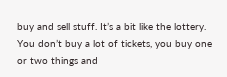buy and sell stuff. It’s a bit like the lottery. You don’t buy a lot of tickets, you buy one or two things and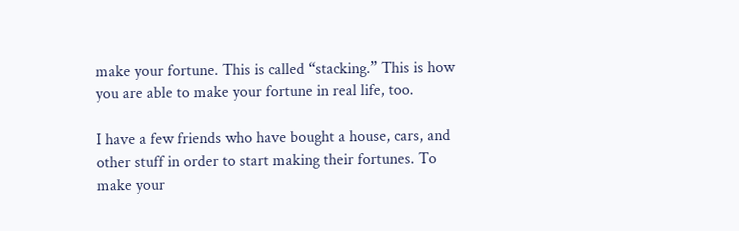make your fortune. This is called “stacking.” This is how you are able to make your fortune in real life, too.

I have a few friends who have bought a house, cars, and other stuff in order to start making their fortunes. To make your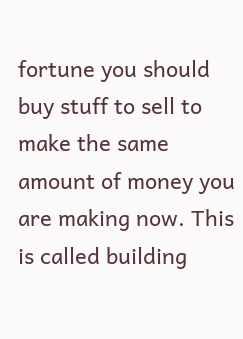fortune you should buy stuff to sell to make the same amount of money you are making now. This is called building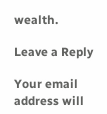wealth.

Leave a Reply

Your email address will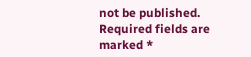not be published. Required fields are marked *